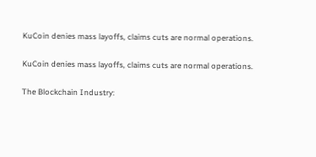KuCoin denies mass layoffs, claims cuts are normal operations.

KuCoin denies mass layoffs, claims cuts are normal operations.

The Blockchain Industry: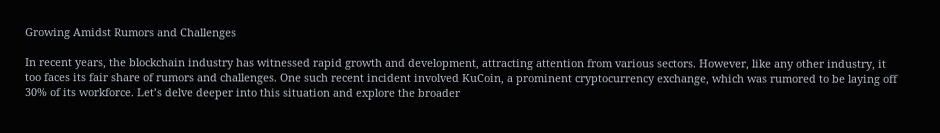Growing Amidst Rumors and Challenges

In recent years, the blockchain industry has witnessed rapid growth and development, attracting attention from various sectors. However, like any other industry, it too faces its fair share of rumors and challenges. One such recent incident involved KuCoin, a prominent cryptocurrency exchange, which was rumored to be laying off 30% of its workforce. Let’s delve deeper into this situation and explore the broader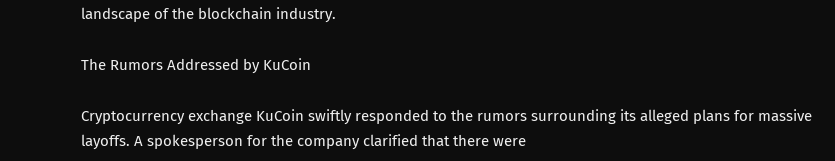landscape of the blockchain industry.

The Rumors Addressed by KuCoin

Cryptocurrency exchange KuCoin swiftly responded to the rumors surrounding its alleged plans for massive layoffs. A spokesperson for the company clarified that there were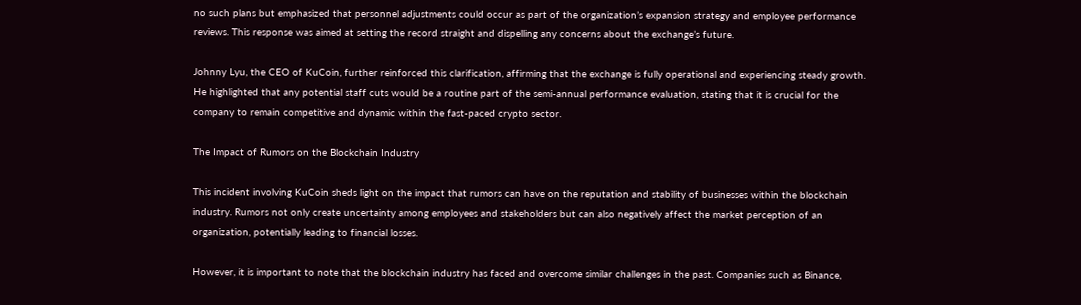no such plans but emphasized that personnel adjustments could occur as part of the organization’s expansion strategy and employee performance reviews. This response was aimed at setting the record straight and dispelling any concerns about the exchange’s future.

Johnny Lyu, the CEO of KuCoin, further reinforced this clarification, affirming that the exchange is fully operational and experiencing steady growth. He highlighted that any potential staff cuts would be a routine part of the semi-annual performance evaluation, stating that it is crucial for the company to remain competitive and dynamic within the fast-paced crypto sector.

The Impact of Rumors on the Blockchain Industry

This incident involving KuCoin sheds light on the impact that rumors can have on the reputation and stability of businesses within the blockchain industry. Rumors not only create uncertainty among employees and stakeholders but can also negatively affect the market perception of an organization, potentially leading to financial losses.

However, it is important to note that the blockchain industry has faced and overcome similar challenges in the past. Companies such as Binance,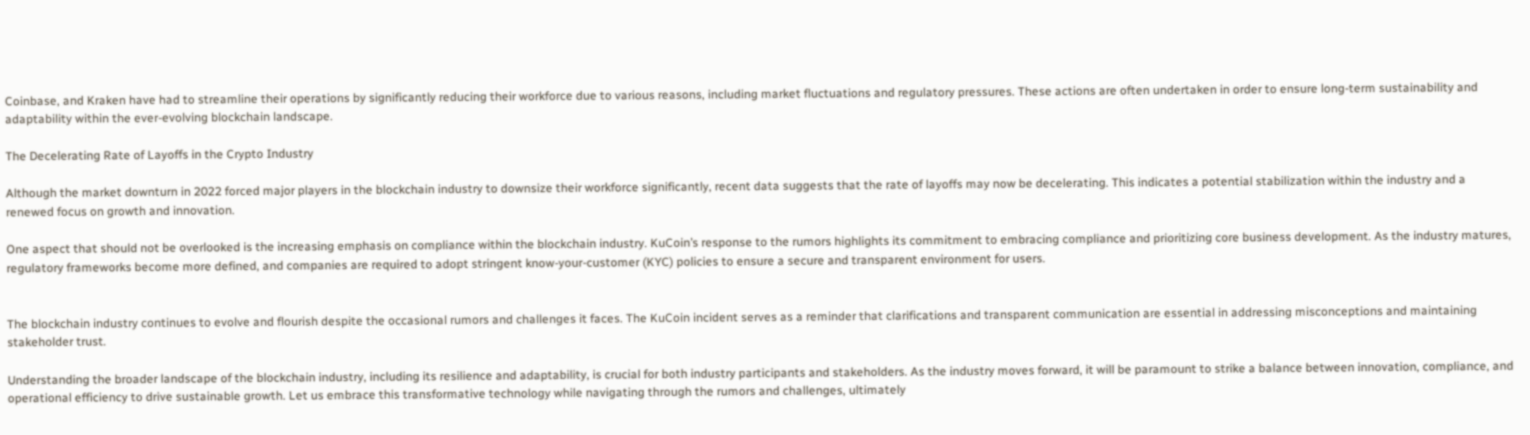Coinbase, and Kraken have had to streamline their operations by significantly reducing their workforce due to various reasons, including market fluctuations and regulatory pressures. These actions are often undertaken in order to ensure long-term sustainability and adaptability within the ever-evolving blockchain landscape.

The Decelerating Rate of Layoffs in the Crypto Industry

Although the market downturn in 2022 forced major players in the blockchain industry to downsize their workforce significantly, recent data suggests that the rate of layoffs may now be decelerating. This indicates a potential stabilization within the industry and a renewed focus on growth and innovation.

One aspect that should not be overlooked is the increasing emphasis on compliance within the blockchain industry. KuCoin’s response to the rumors highlights its commitment to embracing compliance and prioritizing core business development. As the industry matures, regulatory frameworks become more defined, and companies are required to adopt stringent know-your-customer (KYC) policies to ensure a secure and transparent environment for users.


The blockchain industry continues to evolve and flourish despite the occasional rumors and challenges it faces. The KuCoin incident serves as a reminder that clarifications and transparent communication are essential in addressing misconceptions and maintaining stakeholder trust.

Understanding the broader landscape of the blockchain industry, including its resilience and adaptability, is crucial for both industry participants and stakeholders. As the industry moves forward, it will be paramount to strike a balance between innovation, compliance, and operational efficiency to drive sustainable growth. Let us embrace this transformative technology while navigating through the rumors and challenges, ultimately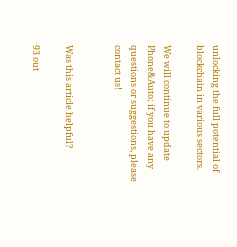unlocking the full potential of blockchain in various sectors.

We will continue to update Phone&Auto; if you have any questions or suggestions, please contact us!


Was this article helpful?

93 out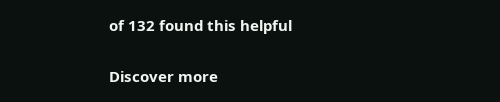of 132 found this helpful

Discover more